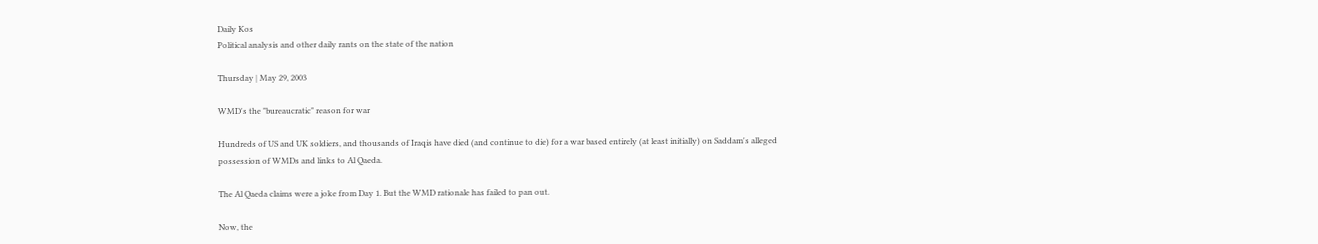Daily Kos
Political analysis and other daily rants on the state of the nation

Thursday | May 29, 2003

WMD's the "bureaucratic" reason for war

Hundreds of US and UK soldiers, and thousands of Iraqis have died (and continue to die) for a war based entirely (at least initially) on Saddam's alleged possession of WMDs and links to Al Qaeda.

The Al Qaeda claims were a joke from Day 1. But the WMD rationale has failed to pan out.

Now, the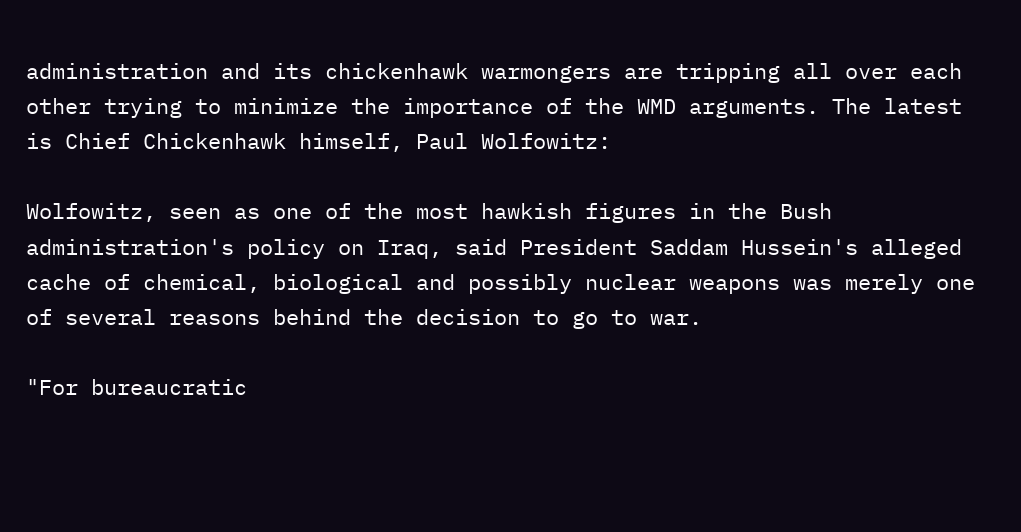administration and its chickenhawk warmongers are tripping all over each other trying to minimize the importance of the WMD arguments. The latest is Chief Chickenhawk himself, Paul Wolfowitz:

Wolfowitz, seen as one of the most hawkish figures in the Bush administration's policy on Iraq, said President Saddam Hussein's alleged cache of chemical, biological and possibly nuclear weapons was merely one of several reasons behind the decision to go to war.

"For bureaucratic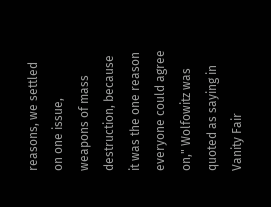reasons, we settled on one issue, weapons of mass destruction, because it was the one reason everyone could agree on," Wolfowitz was quoted as saying in Vanity Fair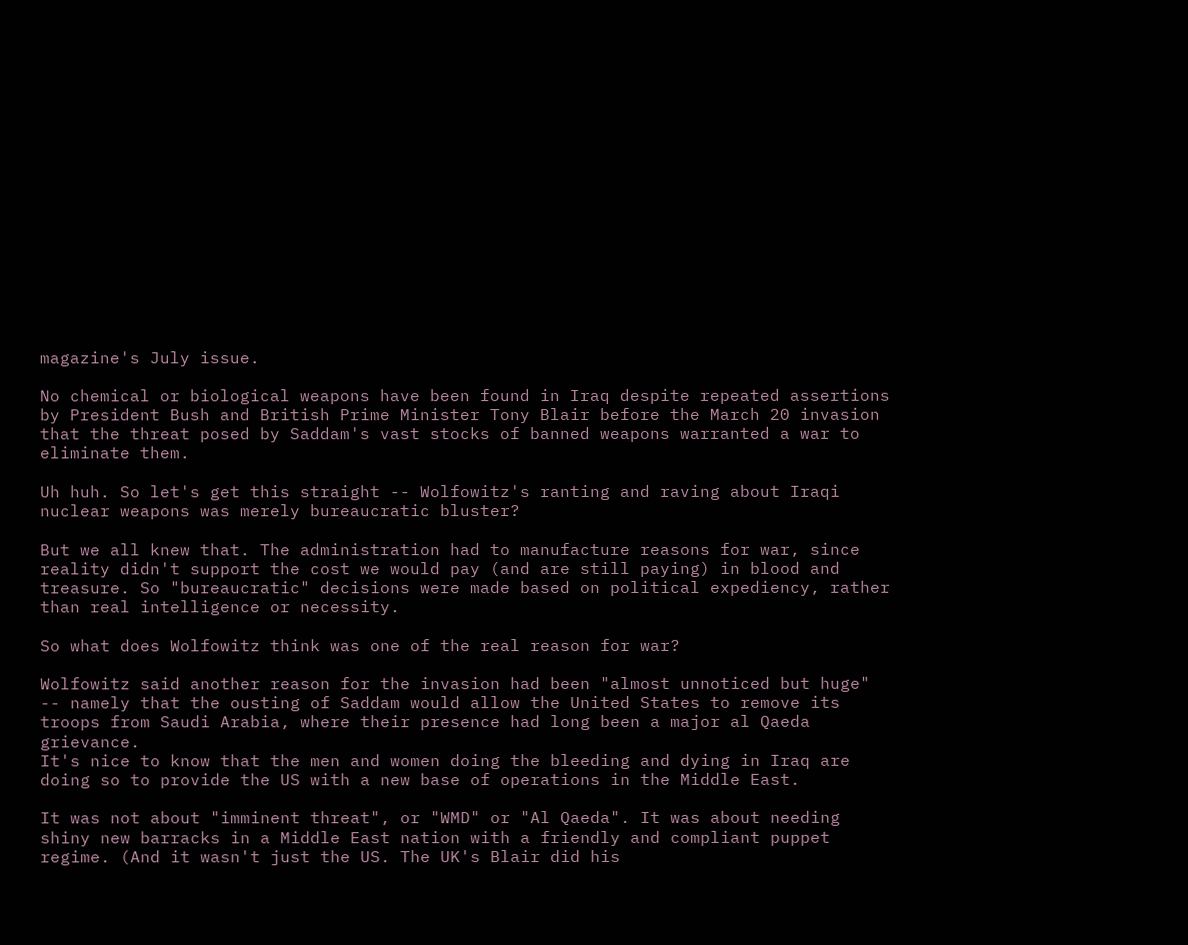magazine's July issue.

No chemical or biological weapons have been found in Iraq despite repeated assertions by President Bush and British Prime Minister Tony Blair before the March 20 invasion that the threat posed by Saddam's vast stocks of banned weapons warranted a war to eliminate them.

Uh huh. So let's get this straight -- Wolfowitz's ranting and raving about Iraqi nuclear weapons was merely bureaucratic bluster?

But we all knew that. The administration had to manufacture reasons for war, since reality didn't support the cost we would pay (and are still paying) in blood and treasure. So "bureaucratic" decisions were made based on political expediency, rather than real intelligence or necessity.

So what does Wolfowitz think was one of the real reason for war?

Wolfowitz said another reason for the invasion had been "almost unnoticed but huge" -- namely that the ousting of Saddam would allow the United States to remove its troops from Saudi Arabia, where their presence had long been a major al Qaeda grievance.
It's nice to know that the men and women doing the bleeding and dying in Iraq are doing so to provide the US with a new base of operations in the Middle East.

It was not about "imminent threat", or "WMD" or "Al Qaeda". It was about needing shiny new barracks in a Middle East nation with a friendly and compliant puppet regime. (And it wasn't just the US. The UK's Blair did his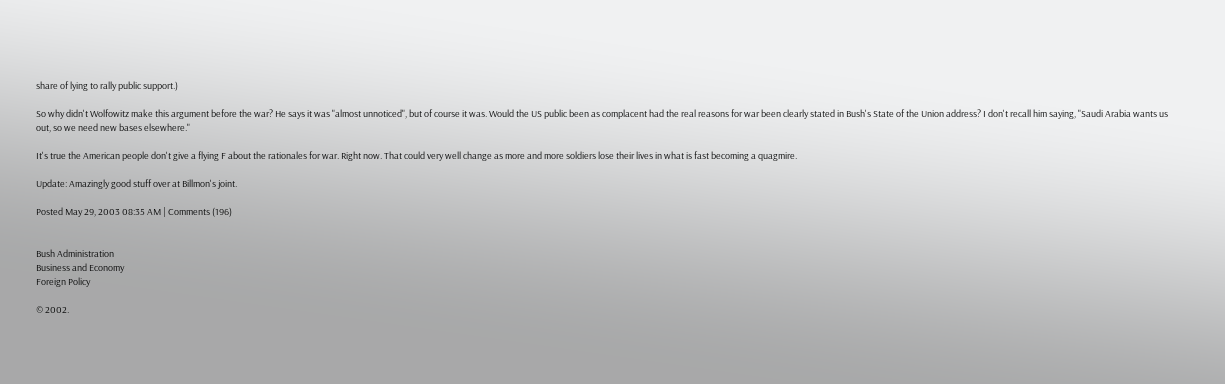share of lying to rally public support.)

So why didn't Wolfowitz make this argument before the war? He says it was "almost unnoticed", but of course it was. Would the US public been as complacent had the real reasons for war been clearly stated in Bush's State of the Union address? I don't recall him saying, "Saudi Arabia wants us out, so we need new bases elsewhere."

It's true the American people don't give a flying F about the rationales for war. Right now. That could very well change as more and more soldiers lose their lives in what is fast becoming a quagmire.

Update: Amazingly good stuff over at Billmon's joint.

Posted May 29, 2003 08:35 AM | Comments (196)


Bush Administration
Business and Economy
Foreign Policy

© 2002.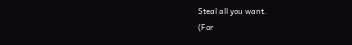Steal all you want.
(For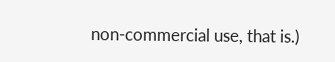non-commercial use, that is.)